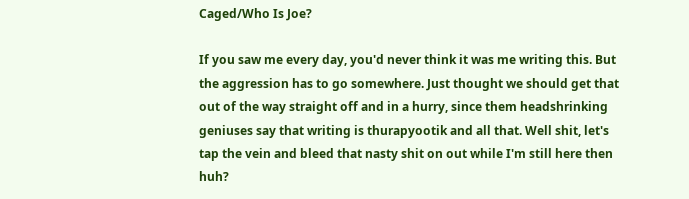Caged/Who Is Joe?

If you saw me every day, you'd never think it was me writing this. But the aggression has to go somewhere. Just thought we should get that out of the way straight off and in a hurry, since them headshrinking geniuses say that writing is thurapyootik and all that. Well shit, let's tap the vein and bleed that nasty shit on out while I'm still here then huh?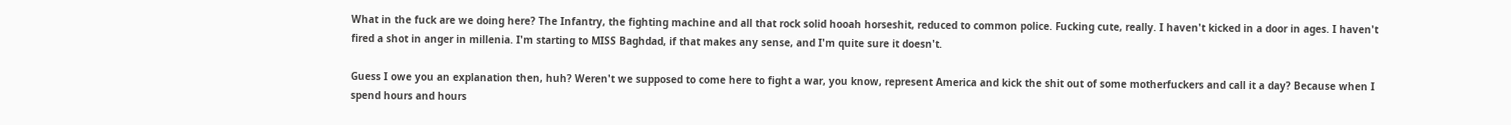What in the fuck are we doing here? The Infantry, the fighting machine and all that rock solid hooah horseshit, reduced to common police. Fucking cute, really. I haven't kicked in a door in ages. I haven't fired a shot in anger in millenia. I'm starting to MISS Baghdad, if that makes any sense, and I'm quite sure it doesn't.

Guess I owe you an explanation then, huh? Weren't we supposed to come here to fight a war, you know, represent America and kick the shit out of some motherfuckers and call it a day? Because when I spend hours and hours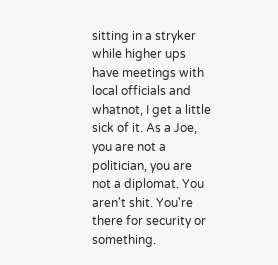sitting in a stryker while higher ups have meetings with local officials and whatnot, I get a little sick of it. As a Joe, you are not a politician, you are not a diplomat. You aren't shit. You're there for security or something.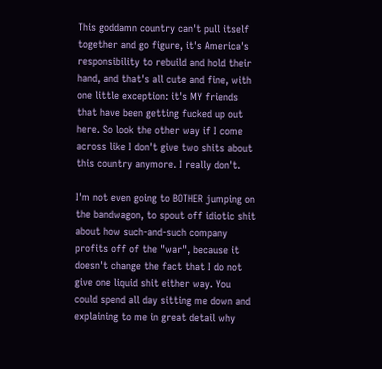This goddamn country can't pull itself together and go figure, it's America's responsibility to rebuild and hold their hand, and that's all cute and fine, with one little exception: it's MY friends that have been getting fucked up out here. So look the other way if I come across like I don't give two shits about this country anymore. I really don't.

I'm not even going to BOTHER jumping on the bandwagon, to spout off idiotic shit about how such-and-such company profits off of the "war", because it doesn't change the fact that I do not give one liquid shit either way. You could spend all day sitting me down and explaining to me in great detail why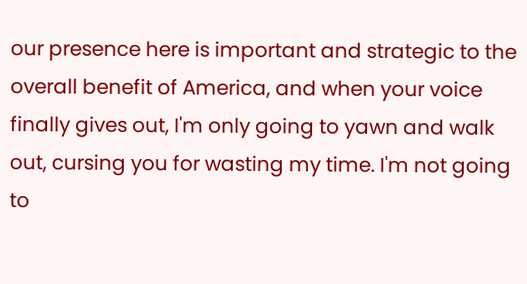our presence here is important and strategic to the overall benefit of America, and when your voice finally gives out, I'm only going to yawn and walk out, cursing you for wasting my time. I'm not going to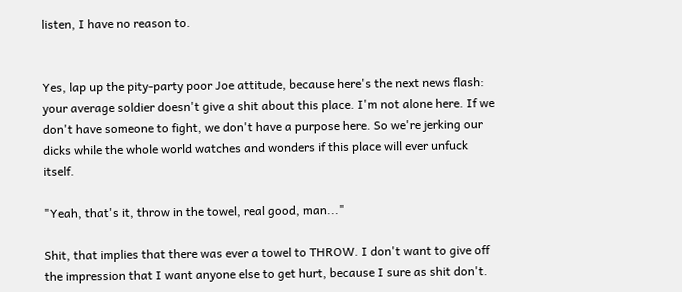listen, I have no reason to.


Yes, lap up the pity-party poor Joe attitude, because here's the next news flash: your average soldier doesn't give a shit about this place. I'm not alone here. If we don't have someone to fight, we don't have a purpose here. So we're jerking our dicks while the whole world watches and wonders if this place will ever unfuck itself.

"Yeah, that's it, throw in the towel, real good, man..."

Shit, that implies that there was ever a towel to THROW. I don't want to give off the impression that I want anyone else to get hurt, because I sure as shit don't.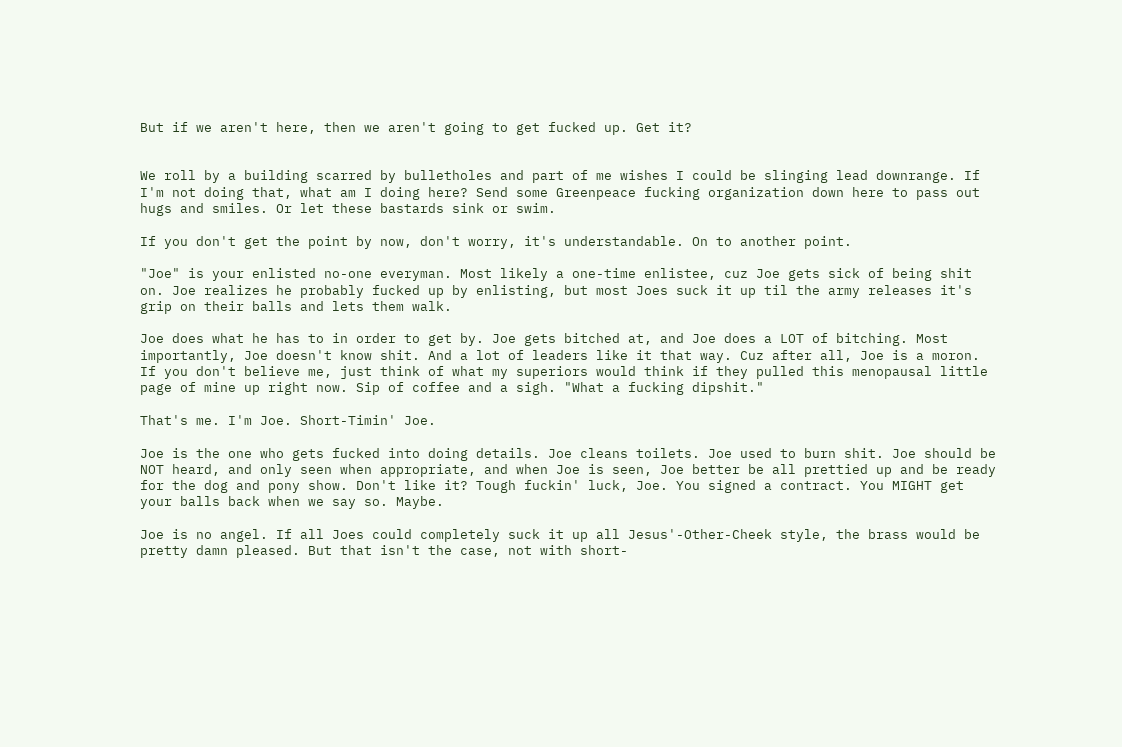But if we aren't here, then we aren't going to get fucked up. Get it?


We roll by a building scarred by bulletholes and part of me wishes I could be slinging lead downrange. If I'm not doing that, what am I doing here? Send some Greenpeace fucking organization down here to pass out hugs and smiles. Or let these bastards sink or swim.

If you don't get the point by now, don't worry, it's understandable. On to another point.

"Joe" is your enlisted no-one everyman. Most likely a one-time enlistee, cuz Joe gets sick of being shit on. Joe realizes he probably fucked up by enlisting, but most Joes suck it up til the army releases it's grip on their balls and lets them walk.

Joe does what he has to in order to get by. Joe gets bitched at, and Joe does a LOT of bitching. Most importantly, Joe doesn't know shit. And a lot of leaders like it that way. Cuz after all, Joe is a moron. If you don't believe me, just think of what my superiors would think if they pulled this menopausal little page of mine up right now. Sip of coffee and a sigh. "What a fucking dipshit."

That's me. I'm Joe. Short-Timin' Joe.

Joe is the one who gets fucked into doing details. Joe cleans toilets. Joe used to burn shit. Joe should be NOT heard, and only seen when appropriate, and when Joe is seen, Joe better be all prettied up and be ready for the dog and pony show. Don't like it? Tough fuckin' luck, Joe. You signed a contract. You MIGHT get your balls back when we say so. Maybe.

Joe is no angel. If all Joes could completely suck it up all Jesus'-Other-Cheek style, the brass would be pretty damn pleased. But that isn't the case, not with short-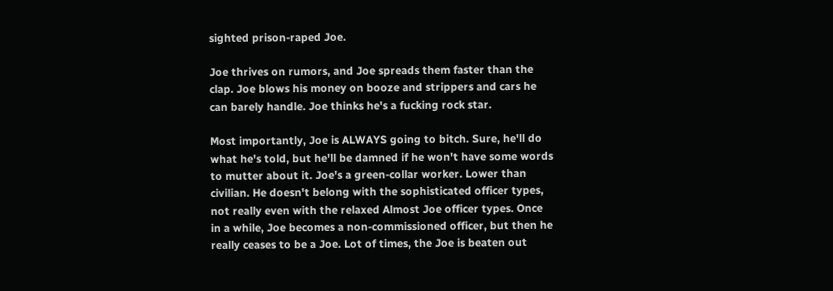sighted prison-raped Joe.

Joe thrives on rumors, and Joe spreads them faster than the clap. Joe blows his money on booze and strippers and cars he can barely handle. Joe thinks he's a fucking rock star.

Most importantly, Joe is ALWAYS going to bitch. Sure, he'll do what he's told, but he'll be damned if he won't have some words to mutter about it. Joe's a green-collar worker. Lower than civilian. He doesn't belong with the sophisticated officer types, not really even with the relaxed Almost Joe officer types. Once in a while, Joe becomes a non-commissioned officer, but then he really ceases to be a Joe. Lot of times, the Joe is beaten out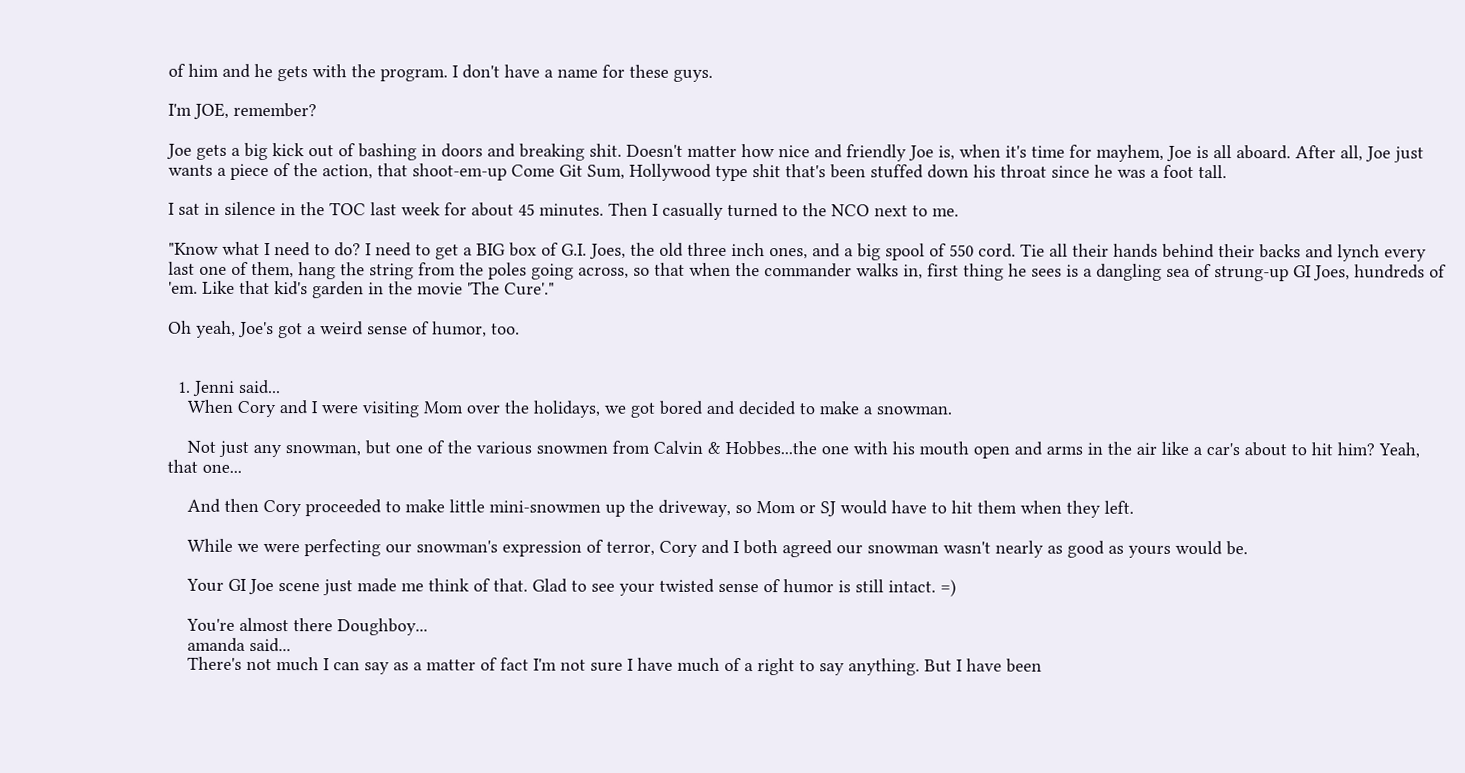of him and he gets with the program. I don't have a name for these guys.

I'm JOE, remember?

Joe gets a big kick out of bashing in doors and breaking shit. Doesn't matter how nice and friendly Joe is, when it's time for mayhem, Joe is all aboard. After all, Joe just wants a piece of the action, that shoot-em-up Come Git Sum, Hollywood type shit that's been stuffed down his throat since he was a foot tall.

I sat in silence in the TOC last week for about 45 minutes. Then I casually turned to the NCO next to me.

"Know what I need to do? I need to get a BIG box of G.I. Joes, the old three inch ones, and a big spool of 550 cord. Tie all their hands behind their backs and lynch every last one of them, hang the string from the poles going across, so that when the commander walks in, first thing he sees is a dangling sea of strung-up GI Joes, hundreds of 'em. Like that kid's garden in the movie 'The Cure'."

Oh yeah, Joe's got a weird sense of humor, too.


  1. Jenni said...
    When Cory and I were visiting Mom over the holidays, we got bored and decided to make a snowman.

    Not just any snowman, but one of the various snowmen from Calvin & Hobbes...the one with his mouth open and arms in the air like a car's about to hit him? Yeah, that one...

    And then Cory proceeded to make little mini-snowmen up the driveway, so Mom or SJ would have to hit them when they left.

    While we were perfecting our snowman's expression of terror, Cory and I both agreed our snowman wasn't nearly as good as yours would be.

    Your GI Joe scene just made me think of that. Glad to see your twisted sense of humor is still intact. =)

    You're almost there Doughboy...
    amanda said...
    There's not much I can say as a matter of fact I'm not sure I have much of a right to say anything. But I have been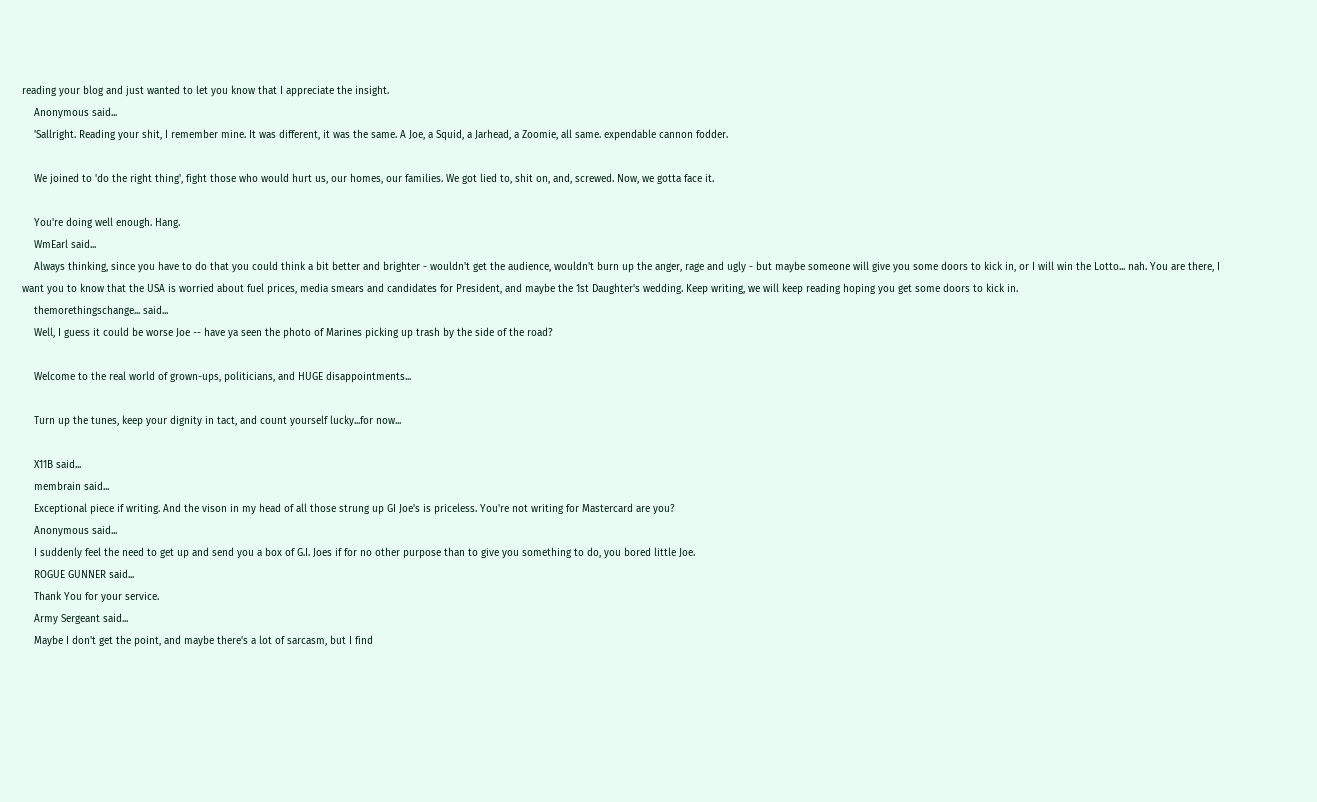reading your blog and just wanted to let you know that I appreciate the insight.
    Anonymous said...
    'Sallright. Reading your shit, I remember mine. It was different, it was the same. A Joe, a Squid, a Jarhead, a Zoomie, all same. expendable cannon fodder.

    We joined to 'do the right thing', fight those who would hurt us, our homes, our families. We got lied to, shit on, and, screwed. Now, we gotta face it.

    You're doing well enough. Hang.
    WmEarl said...
    Always thinking, since you have to do that you could think a bit better and brighter - wouldn't get the audience, wouldn't burn up the anger, rage and ugly - but maybe someone will give you some doors to kick in, or I will win the Lotto... nah. You are there, I want you to know that the USA is worried about fuel prices, media smears and candidates for President, and maybe the 1st Daughter's wedding. Keep writing, we will keep reading hoping you get some doors to kick in.
    themorethingschange... said...
    Well, I guess it could be worse Joe -- have ya seen the photo of Marines picking up trash by the side of the road?

    Welcome to the real world of grown-ups, politicians, and HUGE disappointments...

    Turn up the tunes, keep your dignity in tact, and count yourself lucky...for now...

    X11B said...
    membrain said...
    Exceptional piece if writing. And the vison in my head of all those strung up GI Joe's is priceless. You're not writing for Mastercard are you?
    Anonymous said...
    I suddenly feel the need to get up and send you a box of G.I. Joes if for no other purpose than to give you something to do, you bored little Joe.
    ROGUE GUNNER said...
    Thank You for your service.
    Army Sergeant said...
    Maybe I don't get the point, and maybe there's a lot of sarcasm, but I find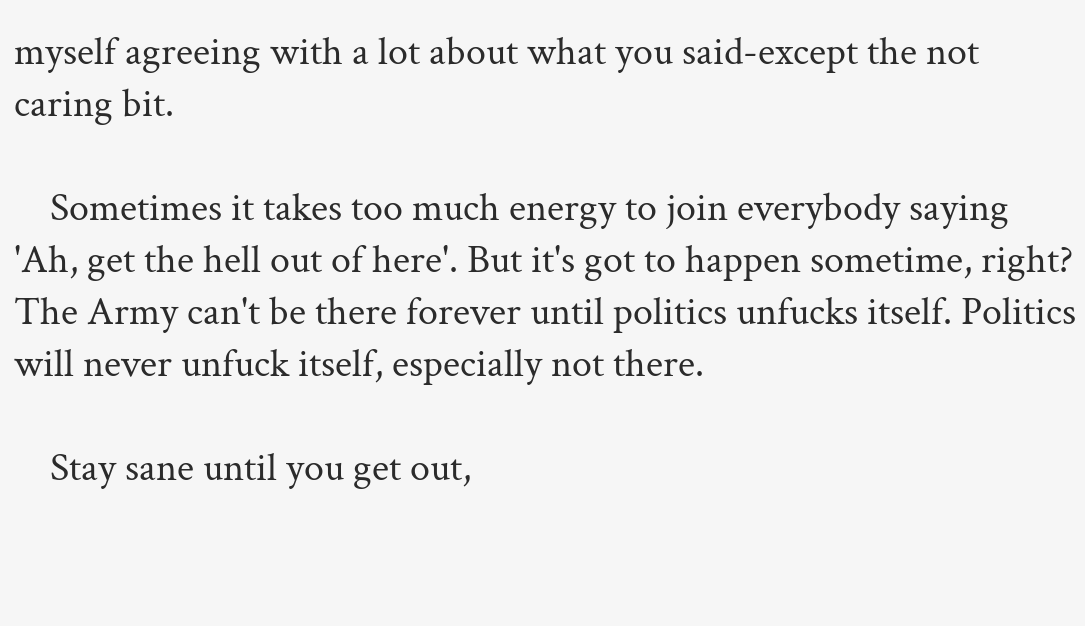myself agreeing with a lot about what you said-except the not caring bit.

    Sometimes it takes too much energy to join everybody saying 'Ah, get the hell out of here'. But it's got to happen sometime, right? The Army can't be there forever until politics unfucks itself. Politics will never unfuck itself, especially not there.

    Stay sane until you get out,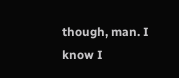though, man. I know I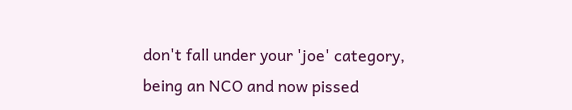don't fall under your 'joe' category, being an NCO and now pissed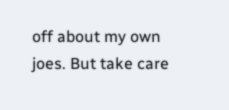off about my own joes. But take care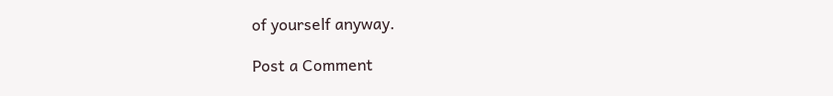of yourself anyway.

Post a Comment